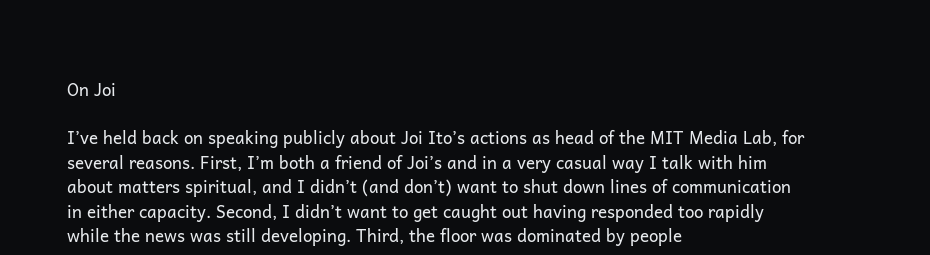On Joi

I’ve held back on speaking publicly about Joi Ito’s actions as head of the MIT Media Lab, for several reasons. First, I’m both a friend of Joi’s and in a very casual way I talk with him about matters spiritual, and I didn’t (and don’t) want to shut down lines of communication in either capacity. Second, I didn’t want to get caught out having responded too rapidly while the news was still developing. Third, the floor was dominated by people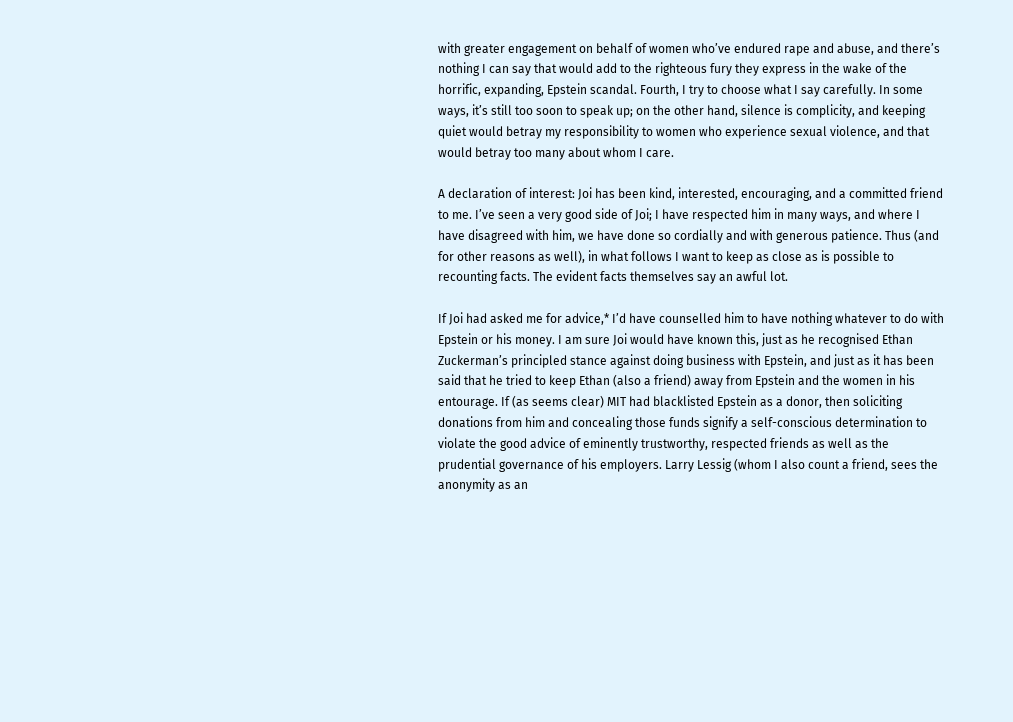with greater engagement on behalf of women who’ve endured rape and abuse, and there’s nothing I can say that would add to the righteous fury they express in the wake of the horrific, expanding, Epstein scandal. Fourth, I try to choose what I say carefully. In some ways, it’s still too soon to speak up; on the other hand, silence is complicity, and keeping quiet would betray my responsibility to women who experience sexual violence, and that would betray too many about whom I care.

A declaration of interest: Joi has been kind, interested, encouraging, and a committed friend to me. I’ve seen a very good side of Joi; I have respected him in many ways, and where I have disagreed with him, we have done so cordially and with generous patience. Thus (and for other reasons as well), in what follows I want to keep as close as is possible to recounting facts. The evident facts themselves say an awful lot.

If Joi had asked me for advice,* I’d have counselled him to have nothing whatever to do with Epstein or his money. I am sure Joi would have known this, just as he recognised Ethan Zuckerman’s principled stance against doing business with Epstein, and just as it has been said that he tried to keep Ethan (also a friend) away from Epstein and the women in his entourage. If (as seems clear) MIT had blacklisted Epstein as a donor, then soliciting donations from him and concealing those funds signify a self-conscious determination to violate the good advice of eminently trustworthy, respected friends as well as the prudential governance of his employers. Larry Lessig (whom I also count a friend, sees the anonymity as an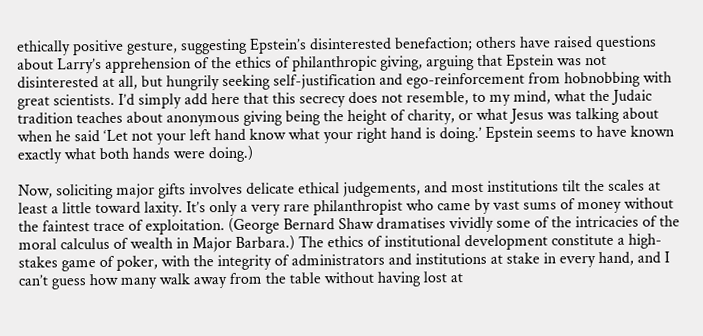ethically positive gesture, suggesting Epstein’s disinterested benefaction; others have raised questions about Larry’s apprehension of the ethics of philanthropic giving, arguing that Epstein was not disinterested at all, but hungrily seeking self-justification and ego-reinforcement from hobnobbing with great scientists. I’d simply add here that this secrecy does not resemble, to my mind, what the Judaic tradition teaches about anonymous giving being the height of charity, or what Jesus was talking about when he said ‘Let not your left hand know what your right hand is doing.’ Epstein seems to have known exactly what both hands were doing.)

Now, soliciting major gifts involves delicate ethical judgements, and most institutions tilt the scales at least a little toward laxity. It’s only a very rare philanthropist who came by vast sums of money without the faintest trace of exploitation. (George Bernard Shaw dramatises vividly some of the intricacies of the moral calculus of wealth in Major Barbara.) The ethics of institutional development constitute a high-stakes game of poker, with the integrity of administrators and institutions at stake in every hand, and I can’t guess how many walk away from the table without having lost at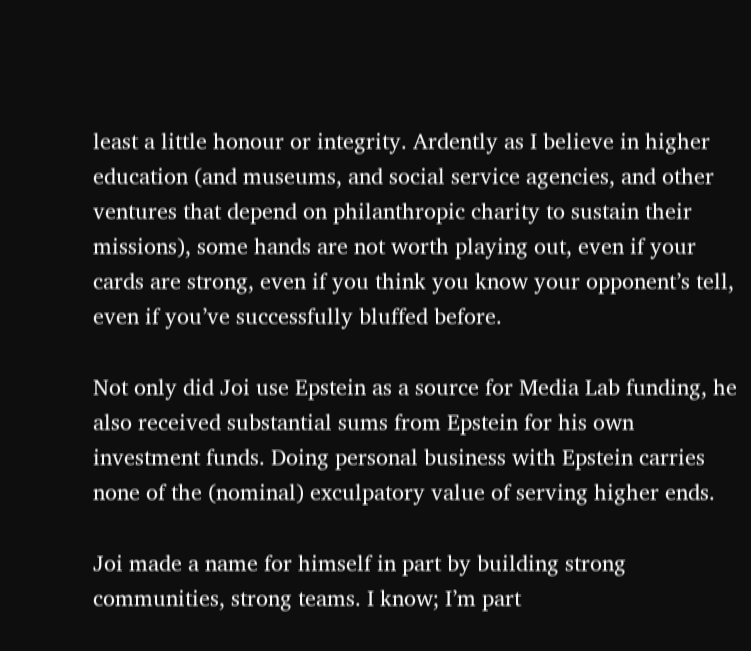least a little honour or integrity. Ardently as I believe in higher education (and museums, and social service agencies, and other ventures that depend on philanthropic charity to sustain their missions), some hands are not worth playing out, even if your cards are strong, even if you think you know your opponent’s tell, even if you’ve successfully bluffed before.

Not only did Joi use Epstein as a source for Media Lab funding, he also received substantial sums from Epstein for his own investment funds. Doing personal business with Epstein carries none of the (nominal) exculpatory value of serving higher ends.

Joi made a name for himself in part by building strong communities, strong teams. I know; I’m part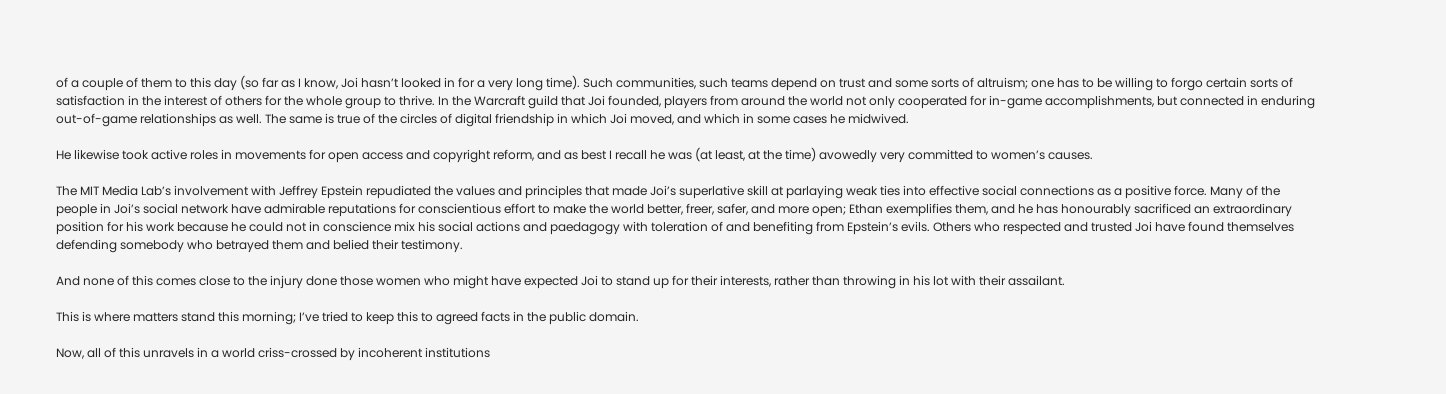of a couple of them to this day (so far as I know, Joi hasn’t looked in for a very long time). Such communities, such teams depend on trust and some sorts of altruism; one has to be willing to forgo certain sorts of satisfaction in the interest of others for the whole group to thrive. In the Warcraft guild that Joi founded, players from around the world not only cooperated for in-game accomplishments, but connected in enduring out-of-game relationships as well. The same is true of the circles of digital friendship in which Joi moved, and which in some cases he midwived.

He likewise took active roles in movements for open access and copyright reform, and as best I recall he was (at least, at the time) avowedly very committed to women’s causes.

The MIT Media Lab’s involvement with Jeffrey Epstein repudiated the values and principles that made Joi’s superlative skill at parlaying weak ties into effective social connections as a positive force. Many of the people in Joi’s social network have admirable reputations for conscientious effort to make the world better, freer, safer, and more open; Ethan exemplifies them, and he has honourably sacrificed an extraordinary position for his work because he could not in conscience mix his social actions and paedagogy with toleration of and benefiting from Epstein’s evils. Others who respected and trusted Joi have found themselves defending somebody who betrayed them and belied their testimony.

And none of this comes close to the injury done those women who might have expected Joi to stand up for their interests, rather than throwing in his lot with their assailant.

This is where matters stand this morning; I’ve tried to keep this to agreed facts in the public domain.

Now, all of this unravels in a world criss-crossed by incoherent institutions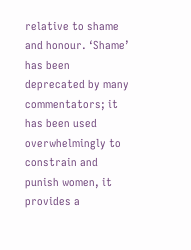relative to shame and honour. ‘Shame’ has been deprecated by many commentators; it has been used overwhelmingly to constrain and punish women, it provides a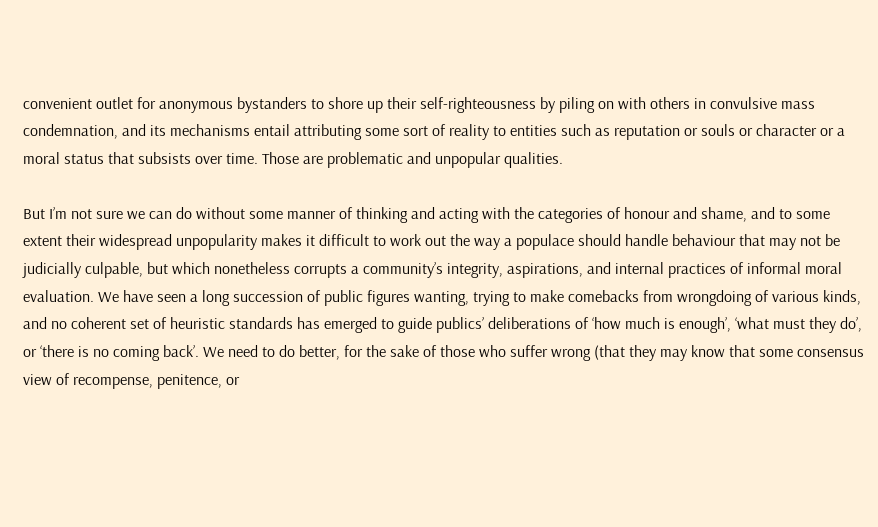convenient outlet for anonymous bystanders to shore up their self-righteousness by piling on with others in convulsive mass condemnation, and its mechanisms entail attributing some sort of reality to entities such as reputation or souls or character or a moral status that subsists over time. Those are problematic and unpopular qualities.

But I’m not sure we can do without some manner of thinking and acting with the categories of honour and shame, and to some extent their widespread unpopularity makes it difficult to work out the way a populace should handle behaviour that may not be judicially culpable, but which nonetheless corrupts a community’s integrity, aspirations, and internal practices of informal moral evaluation. We have seen a long succession of public figures wanting, trying to make comebacks from wrongdoing of various kinds, and no coherent set of heuristic standards has emerged to guide publics’ deliberations of ‘how much is enough’, ‘what must they do’, or ‘there is no coming back’. We need to do better, for the sake of those who suffer wrong (that they may know that some consensus view of recompense, penitence, or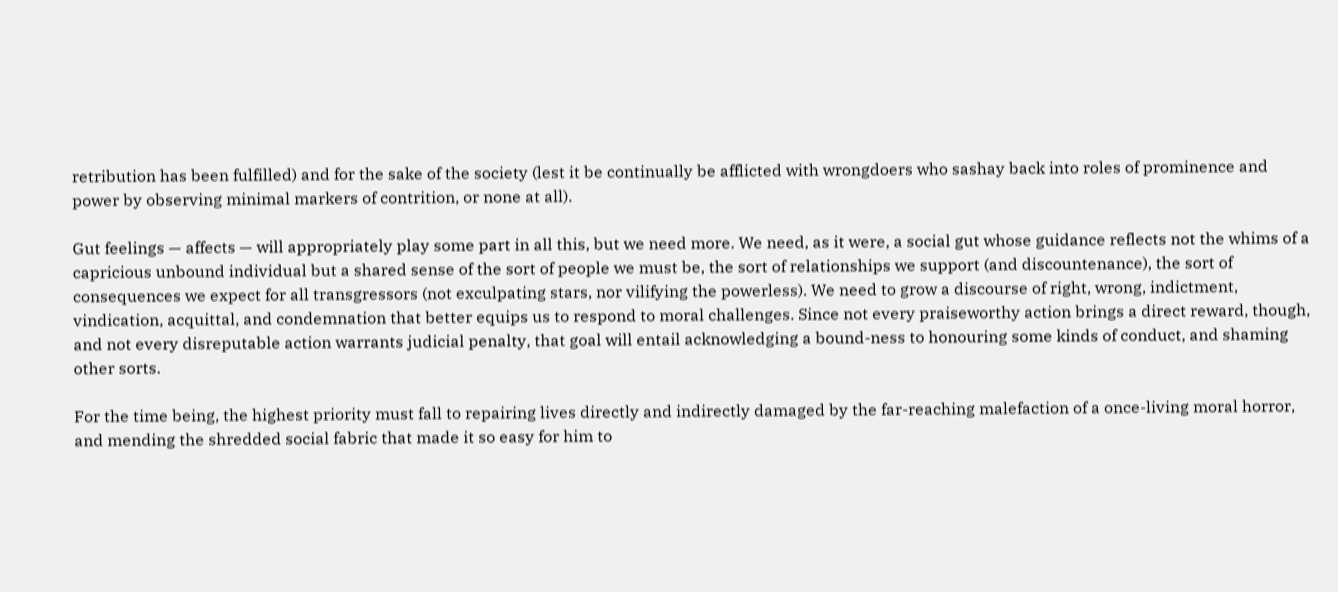retribution has been fulfilled) and for the sake of the society (lest it be continually be afflicted with wrongdoers who sashay back into roles of prominence and power by observing minimal markers of contrition, or none at all).

Gut feelings — affects — will appropriately play some part in all this, but we need more. We need, as it were, a social gut whose guidance reflects not the whims of a capricious unbound individual but a shared sense of the sort of people we must be, the sort of relationships we support (and discountenance), the sort of consequences we expect for all transgressors (not exculpating stars, nor vilifying the powerless). We need to grow a discourse of right, wrong, indictment, vindication, acquittal, and condemnation that better equips us to respond to moral challenges. Since not every praiseworthy action brings a direct reward, though, and not every disreputable action warrants judicial penalty, that goal will entail acknowledging a bound-ness to honouring some kinds of conduct, and shaming other sorts.

For the time being, the highest priority must fall to repairing lives directly and indirectly damaged by the far-reaching malefaction of a once-living moral horror, and mending the shredded social fabric that made it so easy for him to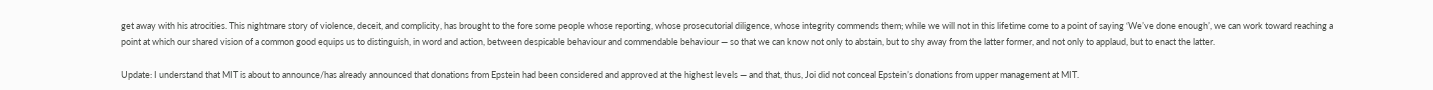get away with his atrocities. This nightmare story of violence, deceit, and complicity, has brought to the fore some people whose reporting, whose prosecutorial diligence, whose integrity commends them; while we will not in this lifetime come to a point of saying ‘We’ve done enough’, we can work toward reaching a point at which our shared vision of a common good equips us to distinguish, in word and action, between despicable behaviour and commendable behaviour — so that we can know not only to abstain, but to shy away from the latter former, and not only to applaud, but to enact the latter.

Update: I understand that MIT is about to announce/has already announced that donations from Epstein had been considered and approved at the highest levels — and that, thus, Joi did not conceal Epstein’s donations from upper management at MIT.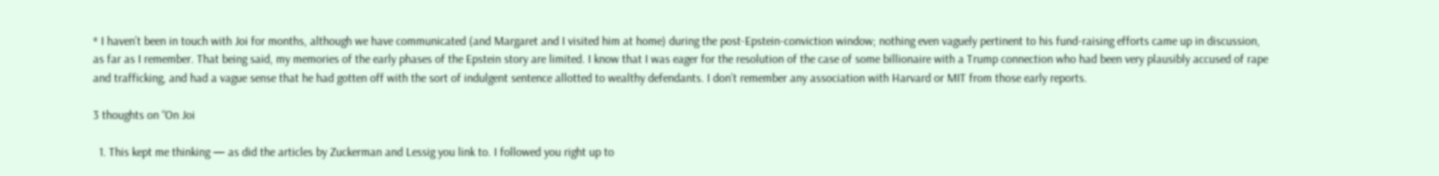* I haven’t been in touch with Joi for months, although we have communicated (and Margaret and I visited him at home) during the post-Epstein-conviction window; nothing even vaguely pertinent to his fund-raising efforts came up in discussion, as far as I remember. That being said, my memories of the early phases of the Epstein story are limited. I know that I was eager for the resolution of the case of some billionaire with a Trump connection who had been very plausibly accused of rape and trafficking, and had a vague sense that he had gotten off with the sort of indulgent sentence allotted to wealthy defendants. I don’t remember any association with Harvard or MIT from those early reports.

3 thoughts on “On Joi

  1. This kept me thinking — as did the articles by Zuckerman and Lessig you link to. I followed you right up to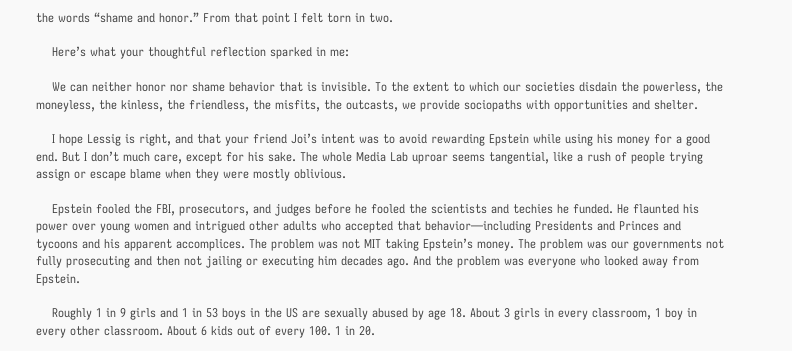the words “shame and honor.” From that point I felt torn in two.

    Here’s what your thoughtful reflection sparked in me:

    We can neither honor nor shame behavior that is invisible. To the extent to which our societies disdain the powerless, the moneyless, the kinless, the friendless, the misfits, the outcasts, we provide sociopaths with opportunities and shelter.

    I hope Lessig is right, and that your friend Joi’s intent was to avoid rewarding Epstein while using his money for a good end. But I don’t much care, except for his sake. The whole Media Lab uproar seems tangential, like a rush of people trying assign or escape blame when they were mostly oblivious.

    Epstein fooled the FBI, prosecutors, and judges before he fooled the scientists and techies he funded. He flaunted his power over young women and intrigued other adults who accepted that behavior—including Presidents and Princes and tycoons and his apparent accomplices. The problem was not MIT taking Epstein’s money. The problem was our governments not fully prosecuting and then not jailing or executing him decades ago. And the problem was everyone who looked away from Epstein.

    Roughly 1 in 9 girls and 1 in 53 boys in the US are sexually abused by age 18. About 3 girls in every classroom, 1 boy in every other classroom. About 6 kids out of every 100. 1 in 20.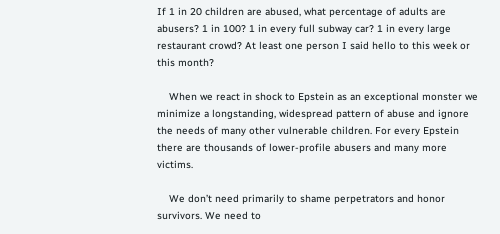If 1 in 20 children are abused, what percentage of adults are abusers? 1 in 100? 1 in every full subway car? 1 in every large restaurant crowd? At least one person I said hello to this week or this month?

    When we react in shock to Epstein as an exceptional monster we minimize a longstanding, widespread pattern of abuse and ignore the needs of many other vulnerable children. For every Epstein there are thousands of lower-profile abusers and many more victims.

    We don’t need primarily to shame perpetrators and honor survivors. We need to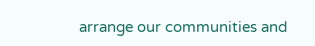arrange our communities and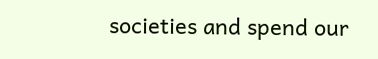societies and spend our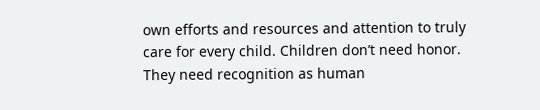own efforts and resources and attention to truly care for every child. Children don’t need honor. They need recognition as human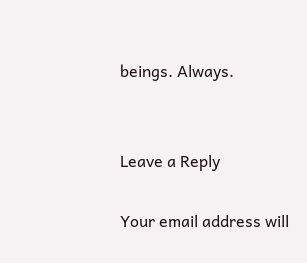beings. Always.


Leave a Reply

Your email address will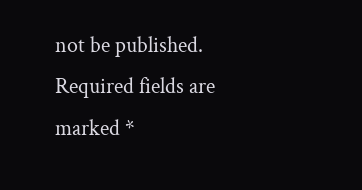not be published. Required fields are marked *